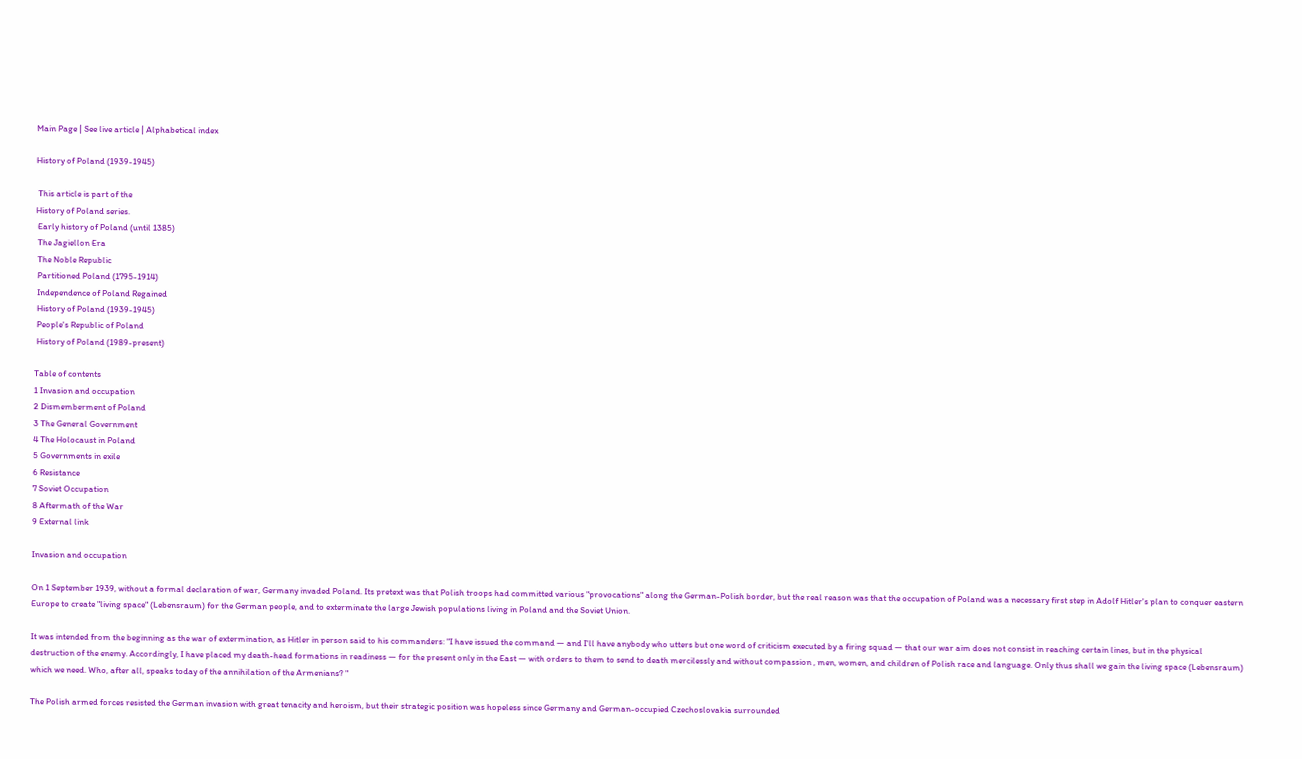Main Page | See live article | Alphabetical index

History of Poland (1939-1945)

 This article is part of the
History of Poland series.
 Early history of Poland (until 1385)
 The Jagiellon Era
 The Noble Republic
 Partitioned Poland (1795-1914)
 Independence of Poland Regained
 History of Poland (1939-1945)
 People's Republic of Poland
 History of Poland (1989-present)

Table of contents
1 Invasion and occupation
2 Dismemberment of Poland
3 The General Government
4 The Holocaust in Poland
5 Governments in exile
6 Resistance
7 Soviet Occupation
8 Aftermath of the War
9 External link

Invasion and occupation

On 1 September 1939, without a formal declaration of war, Germany invaded Poland. Its pretext was that Polish troops had committed various "provocations" along the German-Polish border, but the real reason was that the occupation of Poland was a necessary first step in Adolf Hitler's plan to conquer eastern Europe to create "living space" (Lebensraum) for the German people, and to exterminate the large Jewish populations living in Poland and the Soviet Union.

It was intended from the beginning as the war of extermination, as Hitler in person said to his commanders: "I have issued the command — and I'll have anybody who utters but one word of criticism executed by a firing squad — that our war aim does not consist in reaching certain lines, but in the physical destruction of the enemy. Accordingly, I have placed my death-head formations in readiness — for the present only in the East — with orders to them to send to death mercilessly and without compassion , men, women, and children of Polish race and language. Only thus shall we gain the living space (Lebensraum) which we need. Who, after all, speaks today of the annihilation of the Armenians? "

The Polish armed forces resisted the German invasion with great tenacity and heroism, but their strategic position was hopeless since Germany and German-occupied Czechoslovakia surrounded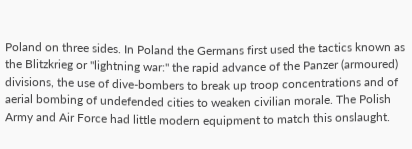Poland on three sides. In Poland the Germans first used the tactics known as the Blitzkrieg or "lightning war:" the rapid advance of the Panzer (armoured) divisions, the use of dive-bombers to break up troop concentrations and of aerial bombing of undefended cities to weaken civilian morale. The Polish Army and Air Force had little modern equipment to match this onslaught.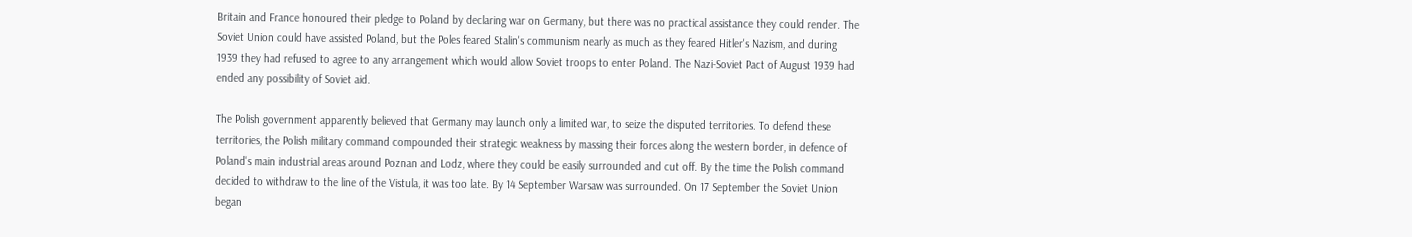Britain and France honoured their pledge to Poland by declaring war on Germany, but there was no practical assistance they could render. The Soviet Union could have assisted Poland, but the Poles feared Stalin's communism nearly as much as they feared Hitler's Nazism, and during 1939 they had refused to agree to any arrangement which would allow Soviet troops to enter Poland. The Nazi-Soviet Pact of August 1939 had ended any possibility of Soviet aid.

The Polish government apparently believed that Germany may launch only a limited war, to seize the disputed territories. To defend these territories, the Polish military command compounded their strategic weakness by massing their forces along the western border, in defence of Poland's main industrial areas around Poznan and Lodz, where they could be easily surrounded and cut off. By the time the Polish command decided to withdraw to the line of the Vistula, it was too late. By 14 September Warsaw was surrounded. On 17 September the Soviet Union began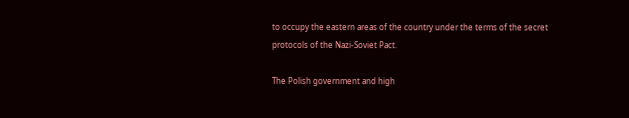to occupy the eastern areas of the country under the terms of the secret protocols of the Nazi-Soviet Pact.

The Polish government and high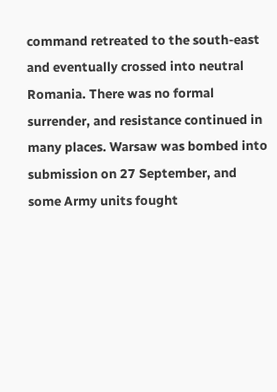command retreated to the south-east and eventually crossed into neutral Romania. There was no formal surrender, and resistance continued in many places. Warsaw was bombed into submission on 27 September, and some Army units fought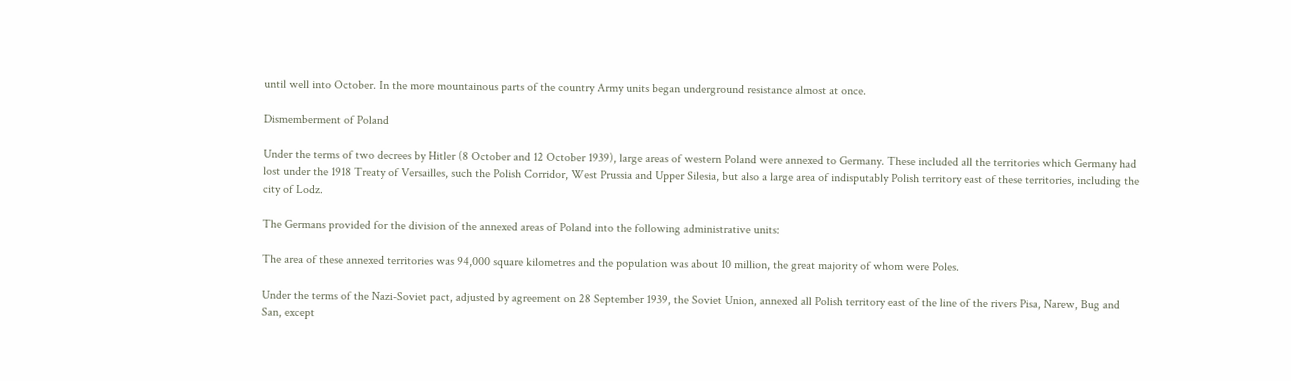until well into October. In the more mountainous parts of the country Army units began underground resistance almost at once.

Dismemberment of Poland

Under the terms of two decrees by Hitler (8 October and 12 October 1939), large areas of western Poland were annexed to Germany. These included all the territories which Germany had lost under the 1918 Treaty of Versailles, such the Polish Corridor, West Prussia and Upper Silesia, but also a large area of indisputably Polish territory east of these territories, including the city of Lodz.

The Germans provided for the division of the annexed areas of Poland into the following administrative units:

The area of these annexed territories was 94,000 square kilometres and the population was about 10 million, the great majority of whom were Poles.

Under the terms of the Nazi-Soviet pact, adjusted by agreement on 28 September 1939, the Soviet Union, annexed all Polish territory east of the line of the rivers Pisa, Narew, Bug and San, except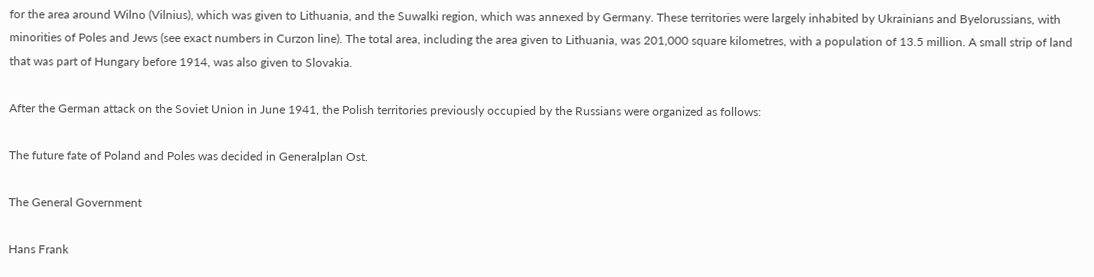for the area around Wilno (Vilnius), which was given to Lithuania, and the Suwalki region, which was annexed by Germany. These territories were largely inhabited by Ukrainians and Byelorussians, with minorities of Poles and Jews (see exact numbers in Curzon line). The total area, including the area given to Lithuania, was 201,000 square kilometres, with a population of 13.5 million. A small strip of land that was part of Hungary before 1914, was also given to Slovakia.

After the German attack on the Soviet Union in June 1941, the Polish territories previously occupied by the Russians were organized as follows:

The future fate of Poland and Poles was decided in Generalplan Ost.

The General Government

Hans Frank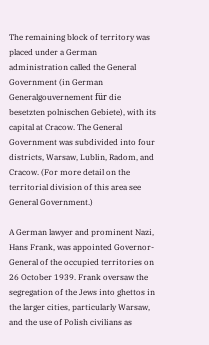The remaining block of territory was placed under a German administration called the General Government (in German Generalgouvernement für die besetzten polnischen Gebiete), with its capital at Cracow. The General Government was subdivided into four districts, Warsaw, Lublin, Radom, and Cracow. (For more detail on the territorial division of this area see General Government.)

A German lawyer and prominent Nazi, Hans Frank, was appointed Governor-General of the occupied territories on 26 October 1939. Frank oversaw the segregation of the Jews into ghettos in the larger cities, particularly Warsaw, and the use of Polish civilians as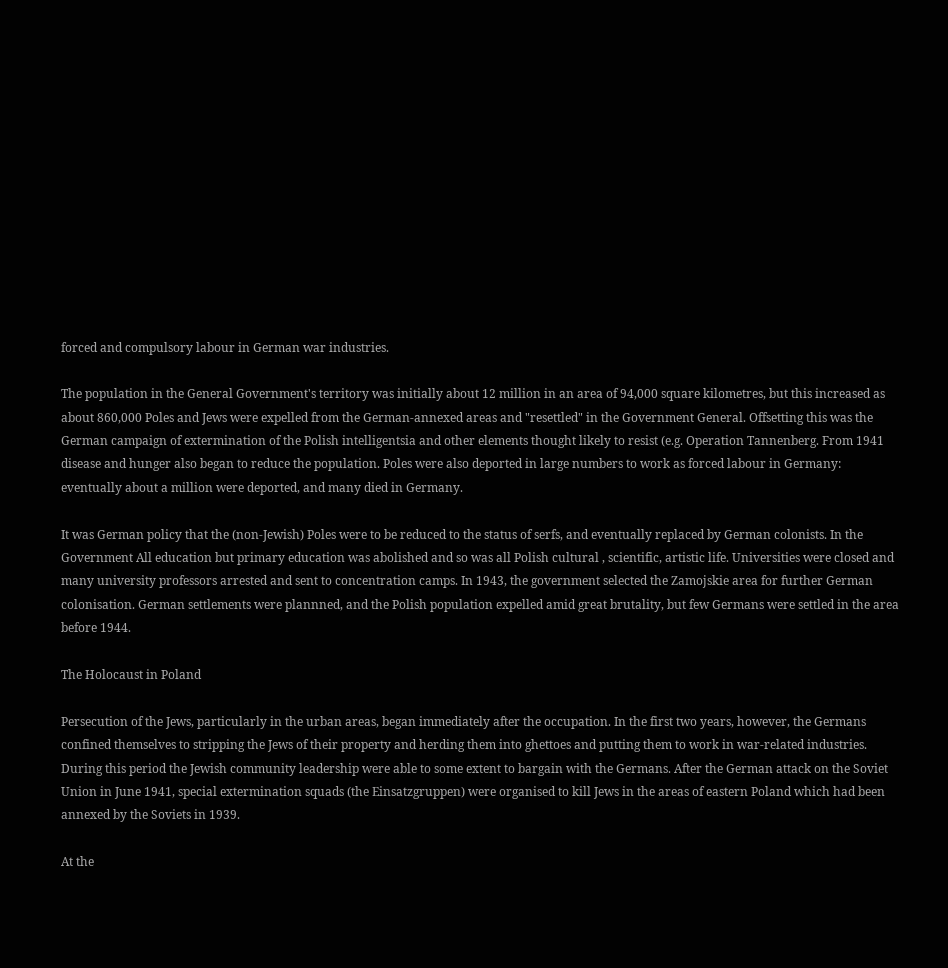forced and compulsory labour in German war industries.

The population in the General Government's territory was initially about 12 million in an area of 94,000 square kilometres, but this increased as about 860,000 Poles and Jews were expelled from the German-annexed areas and "resettled" in the Government General. Offsetting this was the German campaign of extermination of the Polish intelligentsia and other elements thought likely to resist (e.g. Operation Tannenberg. From 1941 disease and hunger also began to reduce the population. Poles were also deported in large numbers to work as forced labour in Germany: eventually about a million were deported, and many died in Germany.

It was German policy that the (non-Jewish) Poles were to be reduced to the status of serfs, and eventually replaced by German colonists. In the Government All education but primary education was abolished and so was all Polish cultural , scientific, artistic life. Universities were closed and many university professors arrested and sent to concentration camps. In 1943, the government selected the Zamojskie area for further German colonisation. German settlements were plannned, and the Polish population expelled amid great brutality, but few Germans were settled in the area before 1944.

The Holocaust in Poland

Persecution of the Jews, particularly in the urban areas, began immediately after the occupation. In the first two years, however, the Germans confined themselves to stripping the Jews of their property and herding them into ghettoes and putting them to work in war-related industries. During this period the Jewish community leadership were able to some extent to bargain with the Germans. After the German attack on the Soviet Union in June 1941, special extermination squads (the Einsatzgruppen) were organised to kill Jews in the areas of eastern Poland which had been annexed by the Soviets in 1939.

At the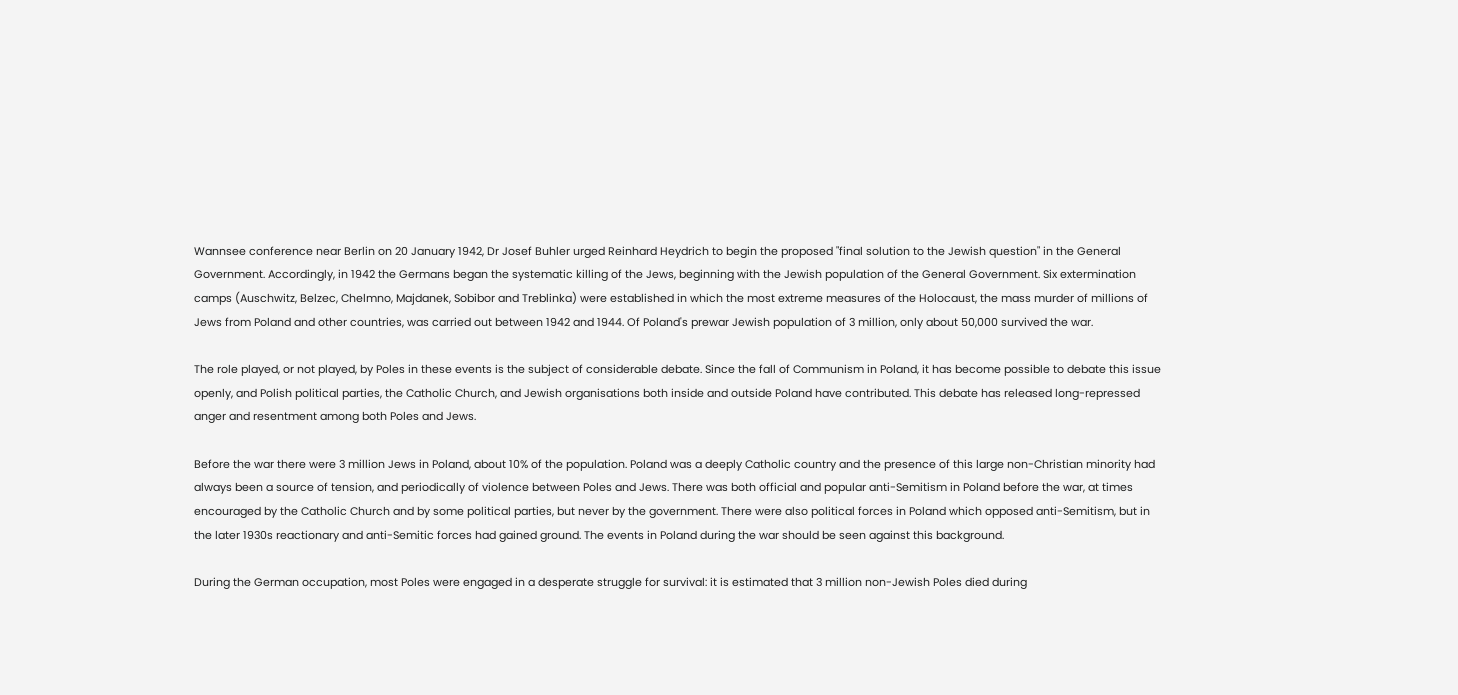Wannsee conference near Berlin on 20 January 1942, Dr Josef Buhler urged Reinhard Heydrich to begin the proposed "final solution to the Jewish question" in the General Government. Accordingly, in 1942 the Germans began the systematic killing of the Jews, beginning with the Jewish population of the General Government. Six extermination camps (Auschwitz, Belzec, Chelmno, Majdanek, Sobibor and Treblinka) were established in which the most extreme measures of the Holocaust, the mass murder of millions of Jews from Poland and other countries, was carried out between 1942 and 1944. Of Poland's prewar Jewish population of 3 million, only about 50,000 survived the war.

The role played, or not played, by Poles in these events is the subject of considerable debate. Since the fall of Communism in Poland, it has become possible to debate this issue openly, and Polish political parties, the Catholic Church, and Jewish organisations both inside and outside Poland have contributed. This debate has released long-repressed anger and resentment among both Poles and Jews.

Before the war there were 3 million Jews in Poland, about 10% of the population. Poland was a deeply Catholic country and the presence of this large non-Christian minority had always been a source of tension, and periodically of violence between Poles and Jews. There was both official and popular anti-Semitism in Poland before the war, at times encouraged by the Catholic Church and by some political parties, but never by the government. There were also political forces in Poland which opposed anti-Semitism, but in the later 1930s reactionary and anti-Semitic forces had gained ground. The events in Poland during the war should be seen against this background.

During the German occupation, most Poles were engaged in a desperate struggle for survival: it is estimated that 3 million non-Jewish Poles died during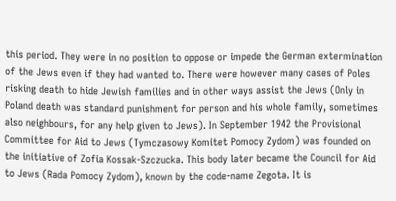this period. They were in no position to oppose or impede the German extermination of the Jews even if they had wanted to. There were however many cases of Poles risking death to hide Jewish families and in other ways assist the Jews (Only in Poland death was standard punishment for person and his whole family, sometimes also neighbours, for any help given to Jews). In September 1942 the Provisional Committee for Aid to Jews (Tymczasowy Komitet Pomocy Zydom) was founded on the initiative of Zofia Kossak-Szczucka. This body later became the Council for Aid to Jews (Rada Pomocy Zydom), known by the code-name Zegota. It is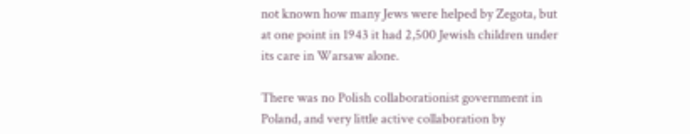not known how many Jews were helped by Zegota, but at one point in 1943 it had 2,500 Jewish children under its care in Warsaw alone.

There was no Polish collaborationist government in Poland, and very little active collaboration by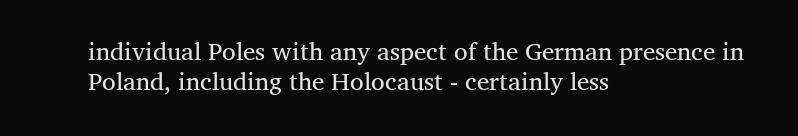individual Poles with any aspect of the German presence in Poland, including the Holocaust - certainly less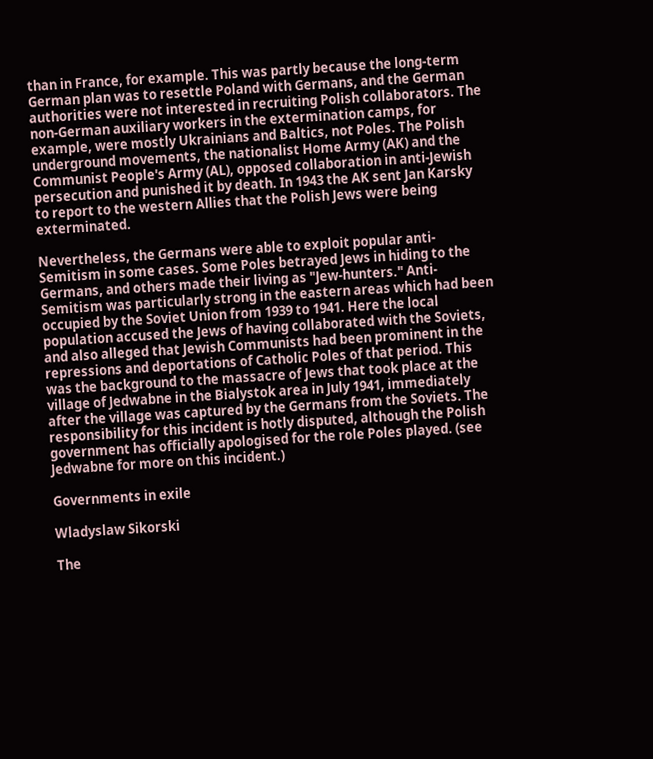than in France, for example. This was partly because the long-term German plan was to resettle Poland with Germans, and the German authorities were not interested in recruiting Polish collaborators. The non-German auxiliary workers in the extermination camps, for example, were mostly Ukrainians and Baltics, not Poles. The Polish underground movements, the nationalist Home Army (AK) and the Communist People's Army (AL), opposed collaboration in anti-Jewish persecution and punished it by death. In 1943 the AK sent Jan Karsky to report to the western Allies that the Polish Jews were being exterminated.

Nevertheless, the Germans were able to exploit popular anti-Semitism in some cases. Some Poles betrayed Jews in hiding to the Germans, and others made their living as "Jew-hunters." Anti-Semitism was particularly strong in the eastern areas which had been occupied by the Soviet Union from 1939 to 1941. Here the local population accused the Jews of having collaborated with the Soviets, and also alleged that Jewish Communists had been prominent in the repressions and deportations of Catholic Poles of that period. This was the background to the massacre of Jews that took place at the village of Jedwabne in the Bialystok area in July 1941, immediately after the village was captured by the Germans from the Soviets. The responsibility for this incident is hotly disputed, although the Polish government has officially apologised for the role Poles played. (see Jedwabne for more on this incident.)

Governments in exile

Wladyslaw Sikorski

The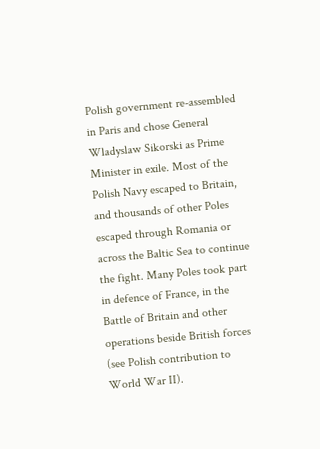Polish government re-assembled in Paris and chose General Wladyslaw Sikorski as Prime Minister in exile. Most of the Polish Navy escaped to Britain, and thousands of other Poles escaped through Romania or across the Baltic Sea to continue the fight. Many Poles took part in defence of France, in the Battle of Britain and other operations beside British forces (see Polish contribution to World War II).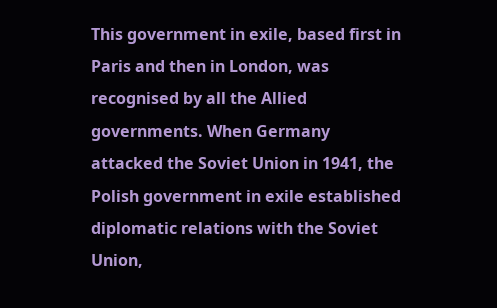This government in exile, based first in Paris and then in London, was recognised by all the Allied governments. When Germany attacked the Soviet Union in 1941, the Polish government in exile established diplomatic relations with the Soviet Union,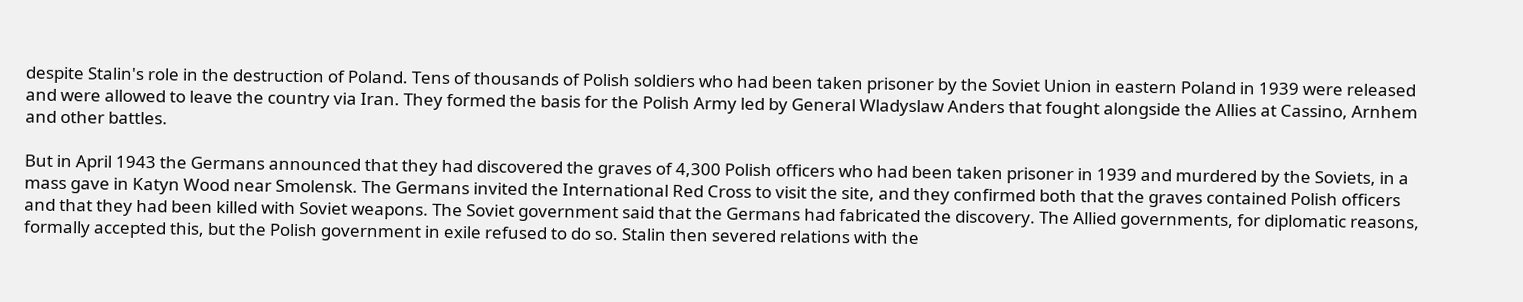despite Stalin's role in the destruction of Poland. Tens of thousands of Polish soldiers who had been taken prisoner by the Soviet Union in eastern Poland in 1939 were released and were allowed to leave the country via Iran. They formed the basis for the Polish Army led by General Wladyslaw Anders that fought alongside the Allies at Cassino, Arnhem and other battles.

But in April 1943 the Germans announced that they had discovered the graves of 4,300 Polish officers who had been taken prisoner in 1939 and murdered by the Soviets, in a mass gave in Katyn Wood near Smolensk. The Germans invited the International Red Cross to visit the site, and they confirmed both that the graves contained Polish officers and that they had been killed with Soviet weapons. The Soviet government said that the Germans had fabricated the discovery. The Allied governments, for diplomatic reasons, formally accepted this, but the Polish government in exile refused to do so. Stalin then severed relations with the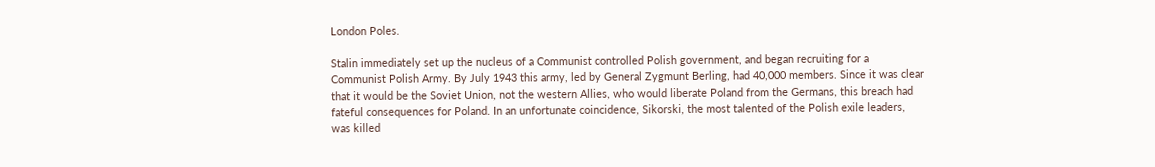London Poles.

Stalin immediately set up the nucleus of a Communist controlled Polish government, and began recruiting for a Communist Polish Army. By July 1943 this army, led by General Zygmunt Berling, had 40,000 members. Since it was clear that it would be the Soviet Union, not the western Allies, who would liberate Poland from the Germans, this breach had fateful consequences for Poland. In an unfortunate coincidence, Sikorski, the most talented of the Polish exile leaders, was killed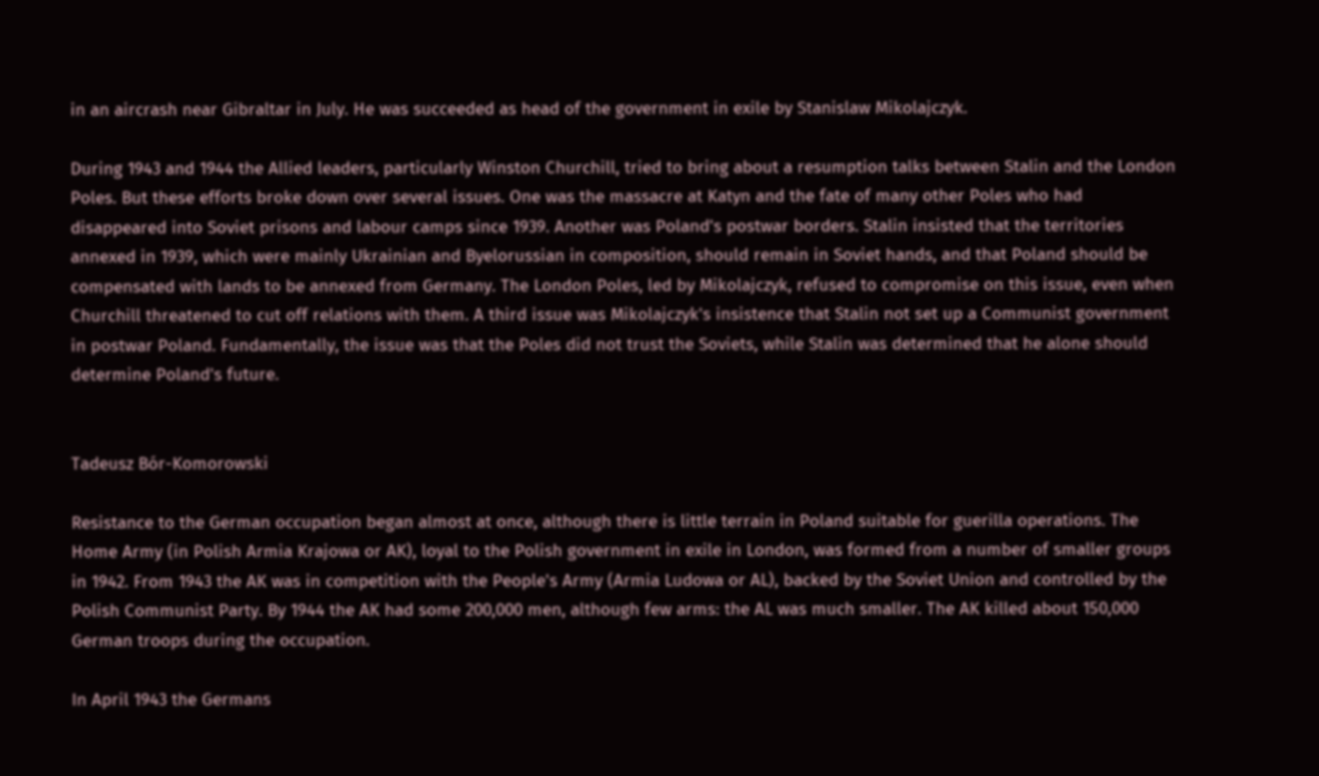in an aircrash near Gibraltar in July. He was succeeded as head of the government in exile by Stanislaw Mikolajczyk.

During 1943 and 1944 the Allied leaders, particularly Winston Churchill, tried to bring about a resumption talks between Stalin and the London Poles. But these efforts broke down over several issues. One was the massacre at Katyn and the fate of many other Poles who had disappeared into Soviet prisons and labour camps since 1939. Another was Poland's postwar borders. Stalin insisted that the territories annexed in 1939, which were mainly Ukrainian and Byelorussian in composition, should remain in Soviet hands, and that Poland should be compensated with lands to be annexed from Germany. The London Poles, led by Mikolajczyk, refused to compromise on this issue, even when Churchill threatened to cut off relations with them. A third issue was Mikolajczyk's insistence that Stalin not set up a Communist government in postwar Poland. Fundamentally, the issue was that the Poles did not trust the Soviets, while Stalin was determined that he alone should determine Poland's future.


Tadeusz Bór-Komorowski

Resistance to the German occupation began almost at once, although there is little terrain in Poland suitable for guerilla operations. The Home Army (in Polish Armia Krajowa or AK), loyal to the Polish government in exile in London, was formed from a number of smaller groups in 1942. From 1943 the AK was in competition with the People's Army (Armia Ludowa or AL), backed by the Soviet Union and controlled by the Polish Communist Party. By 1944 the AK had some 200,000 men, although few arms: the AL was much smaller. The AK killed about 150,000 German troops during the occupation.

In April 1943 the Germans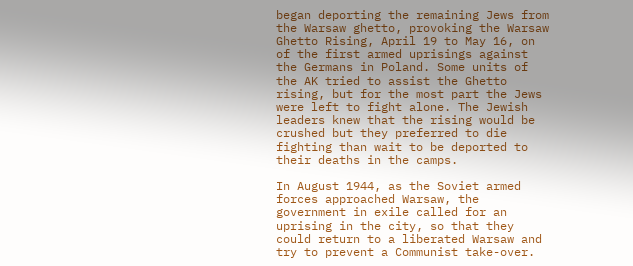began deporting the remaining Jews from the Warsaw ghetto, provoking the Warsaw Ghetto Rising, April 19 to May 16, on of the first armed uprisings against the Germans in Poland. Some units of the AK tried to assist the Ghetto rising, but for the most part the Jews were left to fight alone. The Jewish leaders knew that the rising would be crushed but they preferred to die fighting than wait to be deported to their deaths in the camps.

In August 1944, as the Soviet armed forces approached Warsaw, the government in exile called for an uprising in the city, so that they could return to a liberated Warsaw and try to prevent a Communist take-over.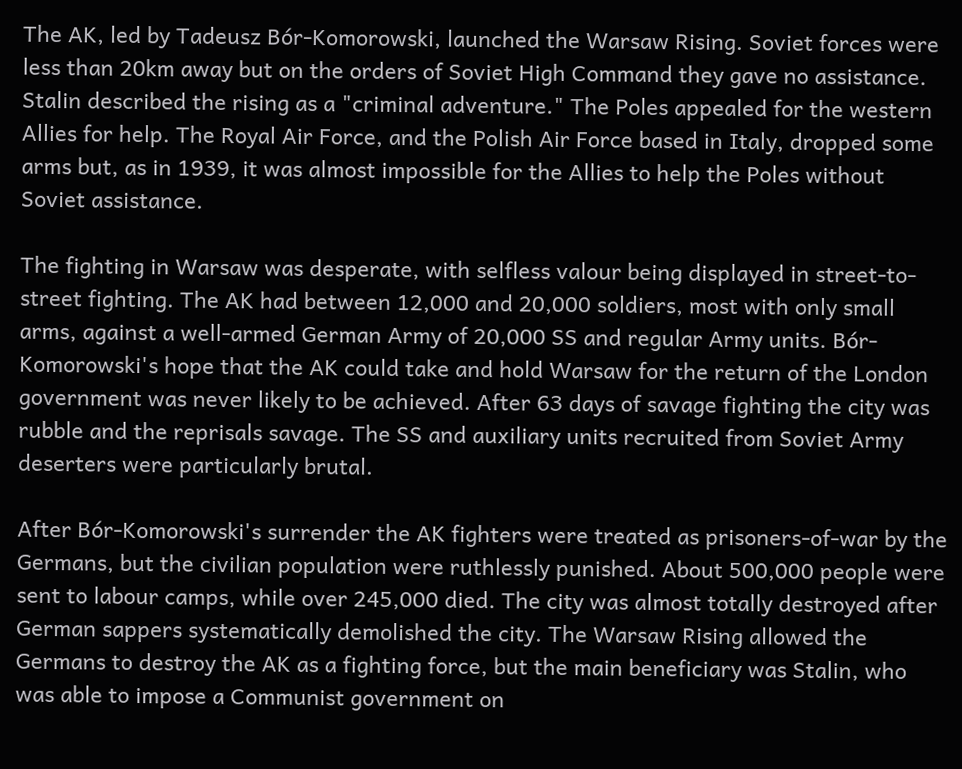The AK, led by Tadeusz Bór-Komorowski, launched the Warsaw Rising. Soviet forces were less than 20km away but on the orders of Soviet High Command they gave no assistance. Stalin described the rising as a "criminal adventure." The Poles appealed for the western Allies for help. The Royal Air Force, and the Polish Air Force based in Italy, dropped some arms but, as in 1939, it was almost impossible for the Allies to help the Poles without Soviet assistance.

The fighting in Warsaw was desperate, with selfless valour being displayed in street-to-street fighting. The AK had between 12,000 and 20,000 soldiers, most with only small arms, against a well-armed German Army of 20,000 SS and regular Army units. Bór-Komorowski's hope that the AK could take and hold Warsaw for the return of the London government was never likely to be achieved. After 63 days of savage fighting the city was rubble and the reprisals savage. The SS and auxiliary units recruited from Soviet Army deserters were particularly brutal.

After Bór-Komorowski's surrender the AK fighters were treated as prisoners-of-war by the Germans, but the civilian population were ruthlessly punished. About 500,000 people were sent to labour camps, while over 245,000 died. The city was almost totally destroyed after German sappers systematically demolished the city. The Warsaw Rising allowed the Germans to destroy the AK as a fighting force, but the main beneficiary was Stalin, who was able to impose a Communist government on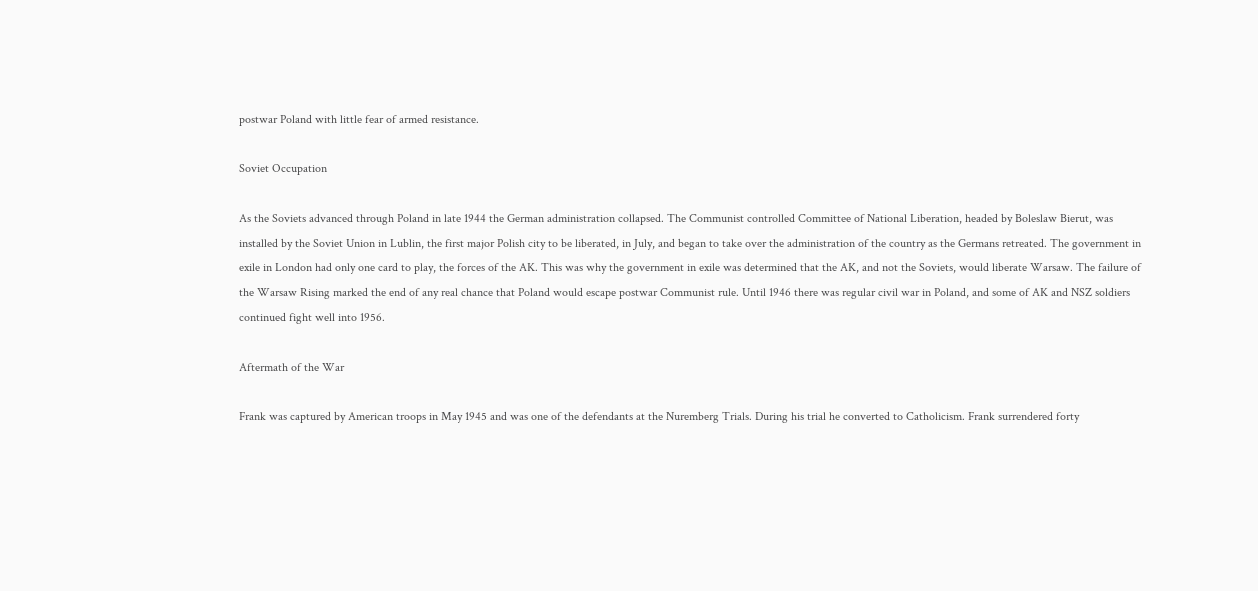postwar Poland with little fear of armed resistance.

Soviet Occupation

As the Soviets advanced through Poland in late 1944 the German administration collapsed. The Communist controlled Committee of National Liberation, headed by Boleslaw Bierut, was installed by the Soviet Union in Lublin, the first major Polish city to be liberated, in July, and began to take over the administration of the country as the Germans retreated. The government in exile in London had only one card to play, the forces of the AK. This was why the government in exile was determined that the AK, and not the Soviets, would liberate Warsaw. The failure of the Warsaw Rising marked the end of any real chance that Poland would escape postwar Communist rule. Until 1946 there was regular civil war in Poland, and some of AK and NSZ soldiers continued fight well into 1956.

Aftermath of the War

Frank was captured by American troops in May 1945 and was one of the defendants at the Nuremberg Trials. During his trial he converted to Catholicism. Frank surrendered forty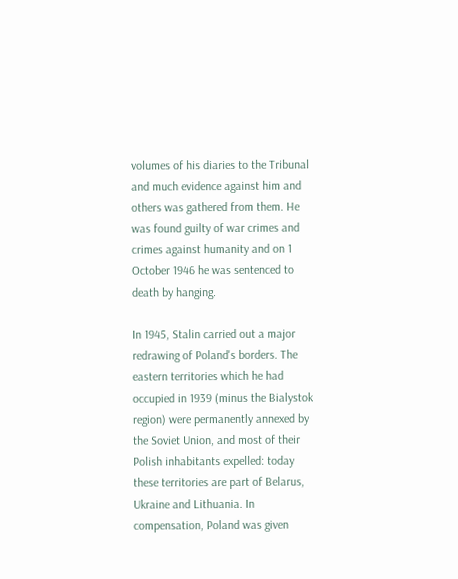volumes of his diaries to the Tribunal and much evidence against him and others was gathered from them. He was found guilty of war crimes and crimes against humanity and on 1 October 1946 he was sentenced to death by hanging.

In 1945, Stalin carried out a major redrawing of Poland's borders. The eastern territories which he had occupied in 1939 (minus the Bialystok region) were permanently annexed by the Soviet Union, and most of their Polish inhabitants expelled: today these territories are part of Belarus, Ukraine and Lithuania. In compensation, Poland was given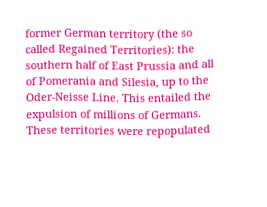former German territory (the so called Regained Territories): the southern half of East Prussia and all of Pomerania and Silesia, up to the Oder-Neisse Line. This entailed the expulsion of millions of Germans. These territories were repopulated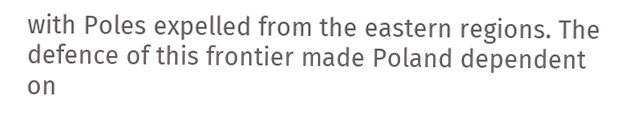with Poles expelled from the eastern regions. The defence of this frontier made Poland dependent on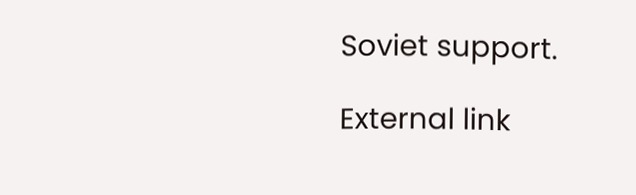Soviet support.

External link